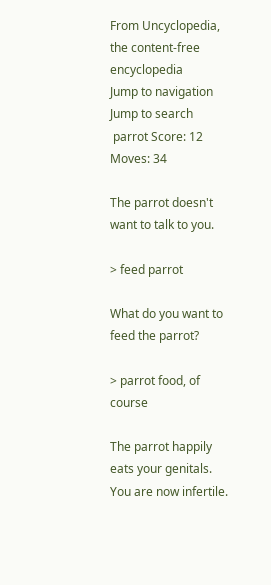From Uncyclopedia, the content-free encyclopedia
Jump to navigation Jump to search
 parrot Score: 12 Moves: 34

The parrot doesn't want to talk to you.

> feed parrot

What do you want to feed the parrot?

> parrot food, of course

The parrot happily eats your genitals. You are now infertile.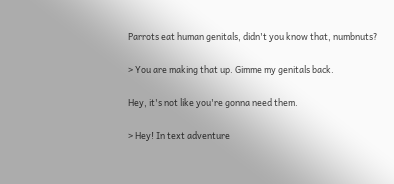Parrots eat human genitals, didn't you know that, numbnuts?

> You are making that up. Gimme my genitals back.

Hey, it's not like you're gonna need them.

> Hey! In text adventure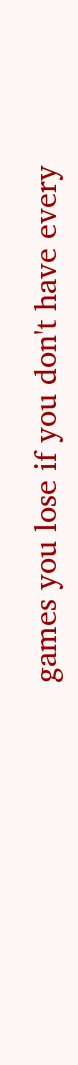games you lose if you don't have every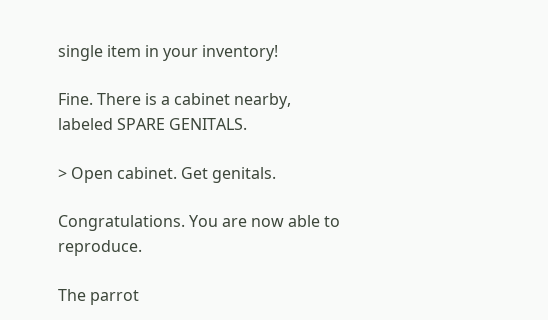single item in your inventory!

Fine. There is a cabinet nearby, labeled SPARE GENITALS.

> Open cabinet. Get genitals.

Congratulations. You are now able to reproduce.

The parrot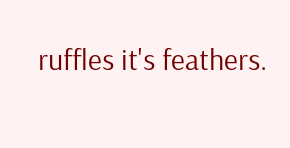ruffles it's feathers.